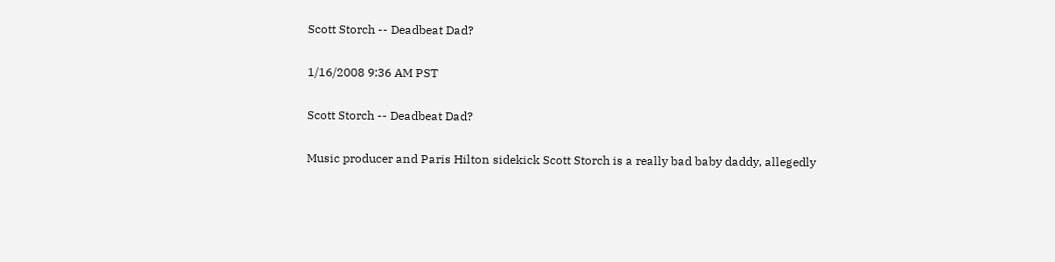Scott Storch -- Deadbeat Dad?

1/16/2008 9:36 AM PST

Scott Storch -- Deadbeat Dad?

Music producer and Paris Hilton sidekick Scott Storch is a really bad baby daddy, allegedly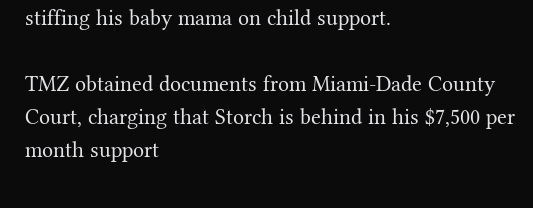stiffing his baby mama on child support.

TMZ obtained documents from Miami-Dade County Court, charging that Storch is behind in his $7,500 per month support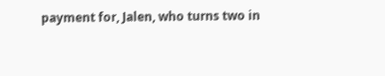payment for, Jalen, who turns two in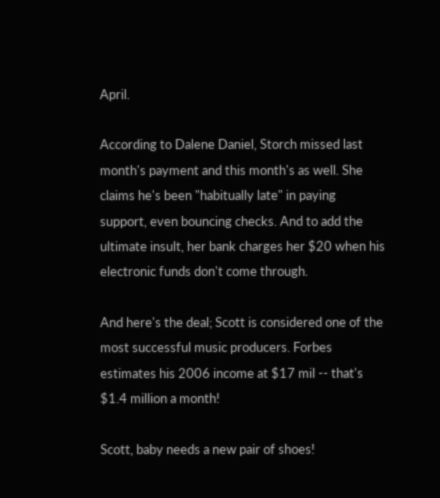April.

According to Dalene Daniel, Storch missed last month's payment and this month's as well. She claims he's been "habitually late" in paying support, even bouncing checks. And to add the ultimate insult, her bank charges her $20 when his electronic funds don't come through.

And here's the deal; Scott is considered one of the most successful music producers. Forbes estimates his 2006 income at $17 mil -- that's $1.4 million a month!

Scott, baby needs a new pair of shoes!